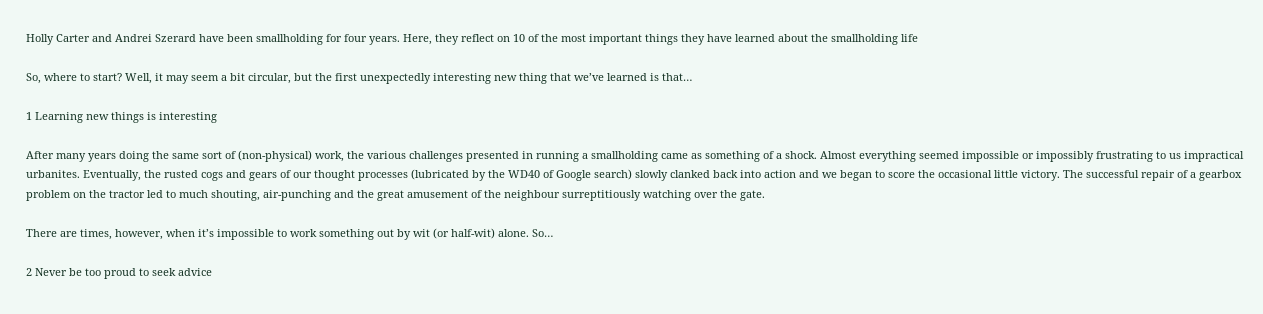Holly Carter and Andrei Szerard have been smallholding for four years. Here, they reflect on 10 of the most important things they have learned about the smallholding life

So, where to start? Well, it may seem a bit circular, but the first unexpectedly interesting new thing that we’ve learned is that…

1 Learning new things is interesting

After many years doing the same sort of (non-physical) work, the various challenges presented in running a smallholding came as something of a shock. Almost everything seemed impossible or impossibly frustrating to us impractical urbanites. Eventually, the rusted cogs and gears of our thought processes (lubricated by the WD40 of Google search) slowly clanked back into action and we began to score the occasional little victory. The successful repair of a gearbox problem on the tractor led to much shouting, air-punching and the great amusement of the neighbour surreptitiously watching over the gate.

There are times, however, when it’s impossible to work something out by wit (or half-wit) alone. So…

2 Never be too proud to seek advice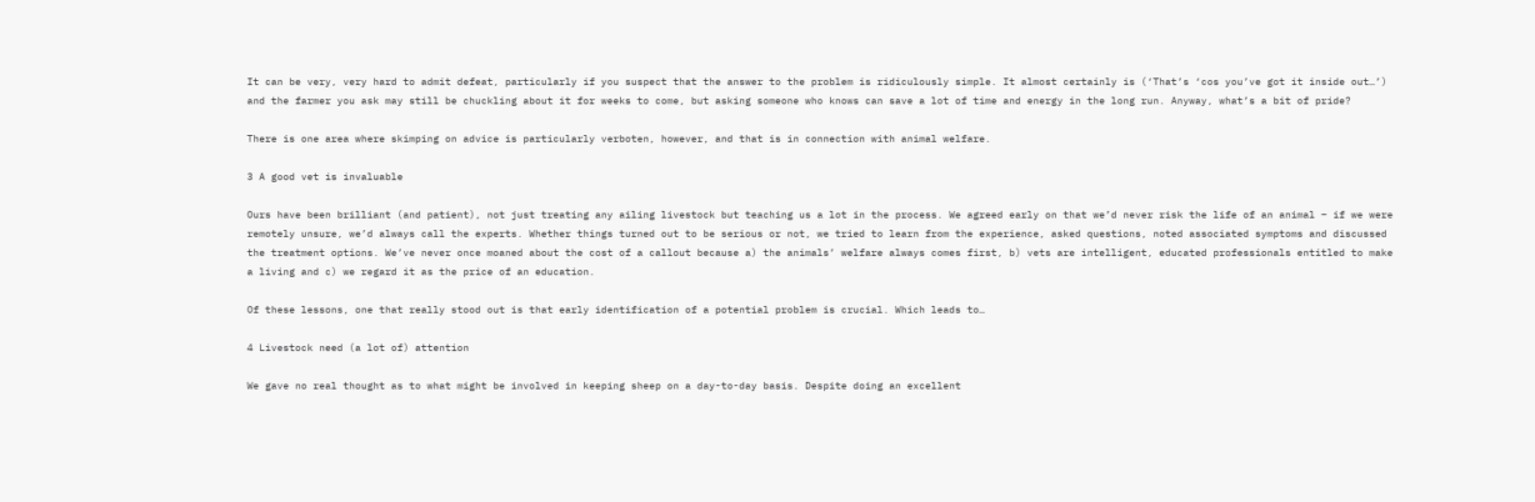It can be very, very hard to admit defeat, particularly if you suspect that the answer to the problem is ridiculously simple. It almost certainly is (‘That’s ‘cos you’ve got it inside out…’) and the farmer you ask may still be chuckling about it for weeks to come, but asking someone who knows can save a lot of time and energy in the long run. Anyway, what’s a bit of pride?

There is one area where skimping on advice is particularly verboten, however, and that is in connection with animal welfare.

3 A good vet is invaluable

Ours have been brilliant (and patient), not just treating any ailing livestock but teaching us a lot in the process. We agreed early on that we’d never risk the life of an animal – if we were remotely unsure, we’d always call the experts. Whether things turned out to be serious or not, we tried to learn from the experience, asked questions, noted associated symptoms and discussed the treatment options. We’ve never once moaned about the cost of a callout because a) the animals’ welfare always comes first, b) vets are intelligent, educated professionals entitled to make a living and c) we regard it as the price of an education.

Of these lessons, one that really stood out is that early identification of a potential problem is crucial. Which leads to…

4 Livestock need (a lot of) attention

We gave no real thought as to what might be involved in keeping sheep on a day-to-day basis. Despite doing an excellent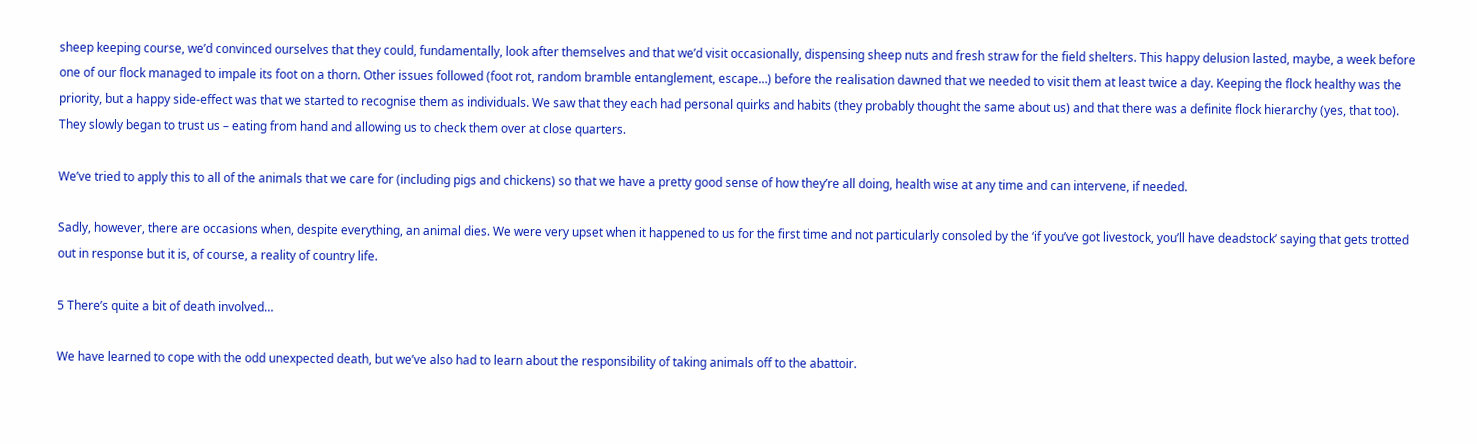sheep keeping course, we’d convinced ourselves that they could, fundamentally, look after themselves and that we’d visit occasionally, dispensing sheep nuts and fresh straw for the field shelters. This happy delusion lasted, maybe, a week before one of our flock managed to impale its foot on a thorn. Other issues followed (foot rot, random bramble entanglement, escape…) before the realisation dawned that we needed to visit them at least twice a day. Keeping the flock healthy was the priority, but a happy side-effect was that we started to recognise them as individuals. We saw that they each had personal quirks and habits (they probably thought the same about us) and that there was a definite flock hierarchy (yes, that too). They slowly began to trust us – eating from hand and allowing us to check them over at close quarters.

We’ve tried to apply this to all of the animals that we care for (including pigs and chickens) so that we have a pretty good sense of how they’re all doing, health wise at any time and can intervene, if needed.

Sadly, however, there are occasions when, despite everything, an animal dies. We were very upset when it happened to us for the first time and not particularly consoled by the ‘if you’ve got livestock, you’ll have deadstock’ saying that gets trotted out in response but it is, of course, a reality of country life.

5 There’s quite a bit of death involved…

We have learned to cope with the odd unexpected death, but we’ve also had to learn about the responsibility of taking animals off to the abattoir.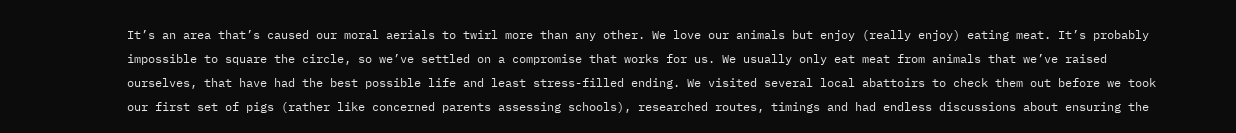It’s an area that’s caused our moral aerials to twirl more than any other. We love our animals but enjoy (really enjoy) eating meat. It’s probably impossible to square the circle, so we’ve settled on a compromise that works for us. We usually only eat meat from animals that we’ve raised ourselves, that have had the best possible life and least stress-filled ending. We visited several local abattoirs to check them out before we took our first set of pigs (rather like concerned parents assessing schools), researched routes, timings and had endless discussions about ensuring the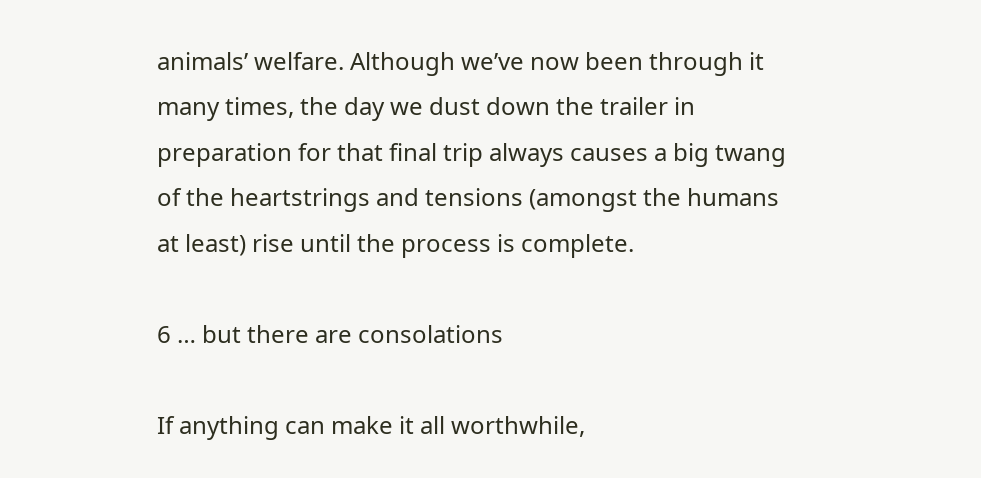animals’ welfare. Although we’ve now been through it many times, the day we dust down the trailer in preparation for that final trip always causes a big twang of the heartstrings and tensions (amongst the humans at least) rise until the process is complete.

6 … but there are consolations

If anything can make it all worthwhile,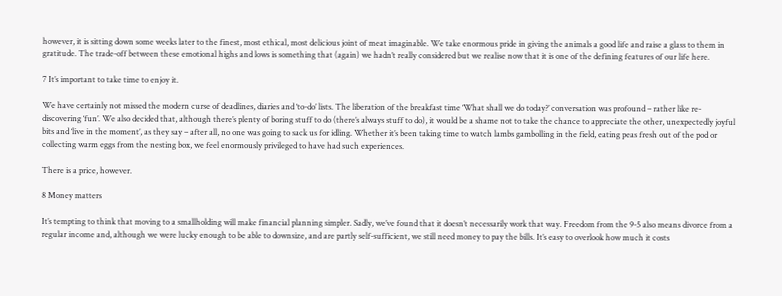however, it is sitting down some weeks later to the finest, most ethical, most delicious joint of meat imaginable. We take enormous pride in giving the animals a good life and raise a glass to them in gratitude. The trade-off between these emotional highs and lows is something that (again) we hadn’t really considered but we realise now that it is one of the defining features of our life here.

7 It’s important to take time to enjoy it.

We have certainly not missed the modern curse of deadlines, diaries and ‘to-do’ lists. The liberation of the breakfast time ‘What shall we do today?’ conversation was profound – rather like re-discovering ‘fun’. We also decided that, although there’s plenty of boring stuff to do (there’s always stuff to do), it would be a shame not to take the chance to appreciate the other, unexpectedly joyful bits and ‘live in the moment’, as they say – after all, no one was going to sack us for idling. Whether it’s been taking time to watch lambs gambolling in the field, eating peas fresh out of the pod or collecting warm eggs from the nesting box, we feel enormously privileged to have had such experiences.

There is a price, however.

8 Money matters

It’s tempting to think that moving to a smallholding will make financial planning simpler. Sadly, we’ve found that it doesn’t necessarily work that way. Freedom from the 9-5 also means divorce from a regular income and, although we were lucky enough to be able to downsize, and are partly self-sufficient, we still need money to pay the bills. It’s easy to overlook how much it costs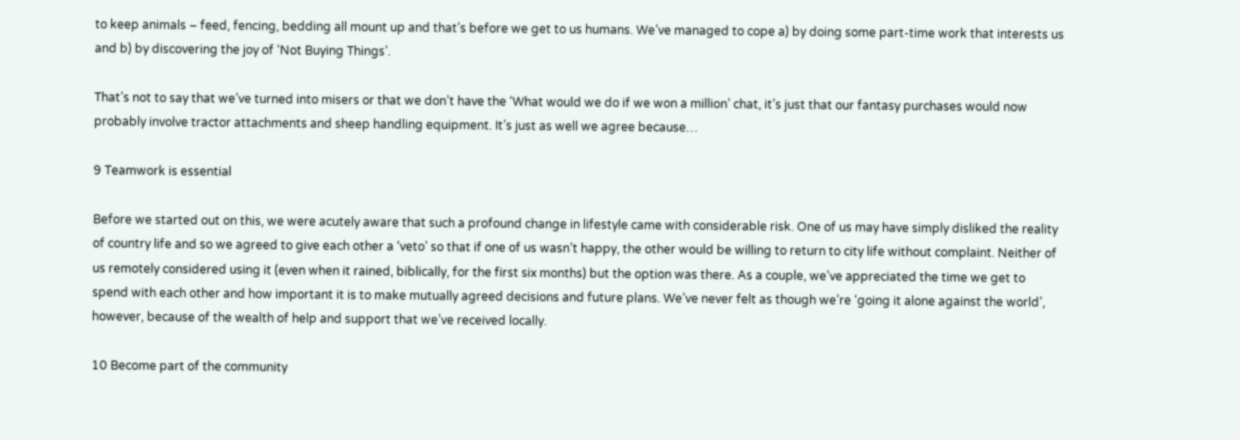to keep animals – feed, fencing, bedding all mount up and that’s before we get to us humans. We’ve managed to cope a) by doing some part-time work that interests us and b) by discovering the joy of ‘Not Buying Things’.

That’s not to say that we’ve turned into misers or that we don’t have the ‘What would we do if we won a million’ chat, it’s just that our fantasy purchases would now probably involve tractor attachments and sheep handling equipment. It’s just as well we agree because…

9 Teamwork is essential

Before we started out on this, we were acutely aware that such a profound change in lifestyle came with considerable risk. One of us may have simply disliked the reality of country life and so we agreed to give each other a ‘veto’ so that if one of us wasn’t happy, the other would be willing to return to city life without complaint. Neither of us remotely considered using it (even when it rained, biblically, for the first six months) but the option was there. As a couple, we’ve appreciated the time we get to spend with each other and how important it is to make mutually agreed decisions and future plans. We’ve never felt as though we’re ‘going it alone against the world’, however, because of the wealth of help and support that we’ve received locally.

10 Become part of the community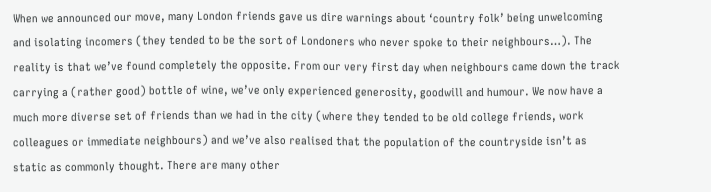When we announced our move, many London friends gave us dire warnings about ‘country folk’ being unwelcoming and isolating incomers (they tended to be the sort of Londoners who never spoke to their neighbours…). The reality is that we’ve found completely the opposite. From our very first day when neighbours came down the track carrying a (rather good) bottle of wine, we’ve only experienced generosity, goodwill and humour. We now have a much more diverse set of friends than we had in the city (where they tended to be old college friends, work colleagues or immediate neighbours) and we’ve also realised that the population of the countryside isn’t as static as commonly thought. There are many other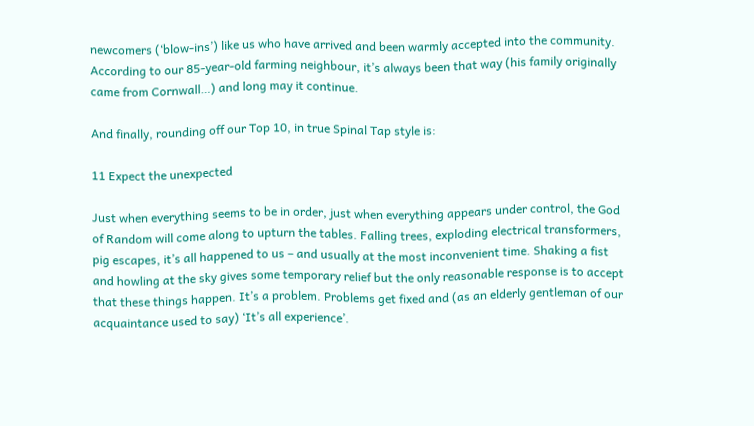newcomers (‘blow-ins’) like us who have arrived and been warmly accepted into the community. According to our 85-year-old farming neighbour, it’s always been that way (his family originally came from Cornwall…) and long may it continue.

And finally, rounding off our Top 10, in true Spinal Tap style is:

11 Expect the unexpected

Just when everything seems to be in order, just when everything appears under control, the God of Random will come along to upturn the tables. Falling trees, exploding electrical transformers, pig escapes, it’s all happened to us – and usually at the most inconvenient time. Shaking a fist and howling at the sky gives some temporary relief but the only reasonable response is to accept that these things happen. It’s a problem. Problems get fixed and (as an elderly gentleman of our acquaintance used to say) ‘It’s all experience’.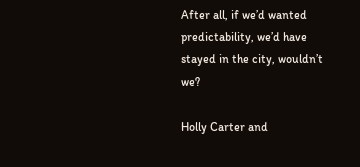After all, if we’d wanted predictability, we’d have stayed in the city, wouldn’t we?

Holly Carter and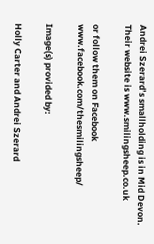Andrei Szerard’s smallholding is in Mid Devon. Their website is www.smilingsheep.co.uk

or follow them on Facebook www.facebook.com/thesmilingsheep/

Image(s) provided by:

Holly Carter and Andrei Szerard